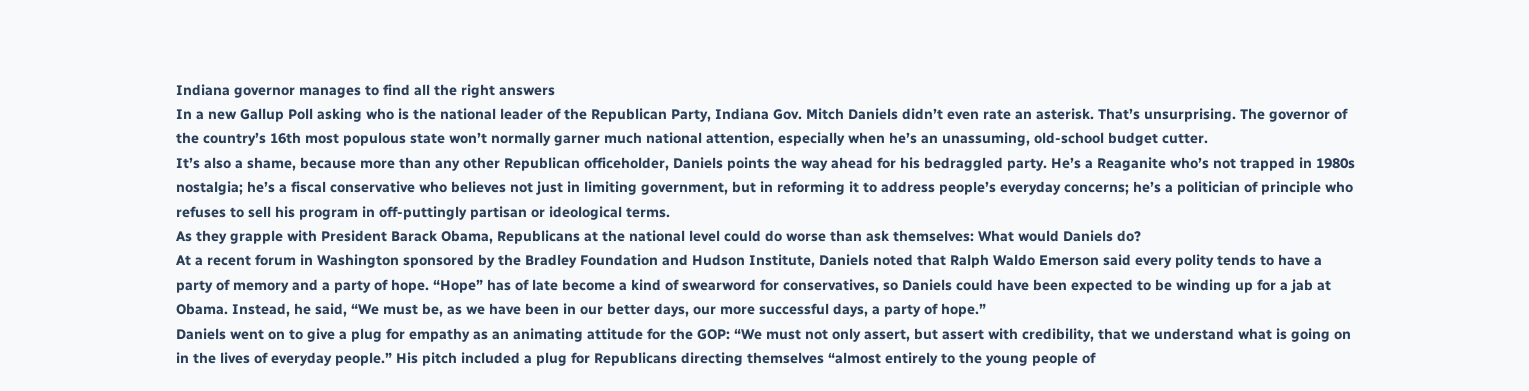Indiana governor manages to find all the right answers
In a new Gallup Poll asking who is the national leader of the Republican Party, Indiana Gov. Mitch Daniels didn’t even rate an asterisk. That’s unsurprising. The governor of the country’s 16th most populous state won’t normally garner much national attention, especially when he’s an unassuming, old-school budget cutter.
It’s also a shame, because more than any other Republican officeholder, Daniels points the way ahead for his bedraggled party. He’s a Reaganite who’s not trapped in 1980s nostalgia; he’s a fiscal conservative who believes not just in limiting government, but in reforming it to address people’s everyday concerns; he’s a politician of principle who refuses to sell his program in off-puttingly partisan or ideological terms.
As they grapple with President Barack Obama, Republicans at the national level could do worse than ask themselves: What would Daniels do?
At a recent forum in Washington sponsored by the Bradley Foundation and Hudson Institute, Daniels noted that Ralph Waldo Emerson said every polity tends to have a party of memory and a party of hope. “Hope” has of late become a kind of swearword for conservatives, so Daniels could have been expected to be winding up for a jab at Obama. Instead, he said, “We must be, as we have been in our better days, our more successful days, a party of hope.”
Daniels went on to give a plug for empathy as an animating attitude for the GOP: “We must not only assert, but assert with credibility, that we understand what is going on in the lives of everyday people.” His pitch included a plug for Republicans directing themselves “almost entirely to the young people of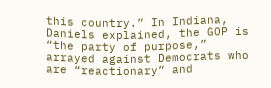this country.” In Indiana, Daniels explained, the GOP is “the party of purpose,” arrayed against Democrats who are “reactionary” and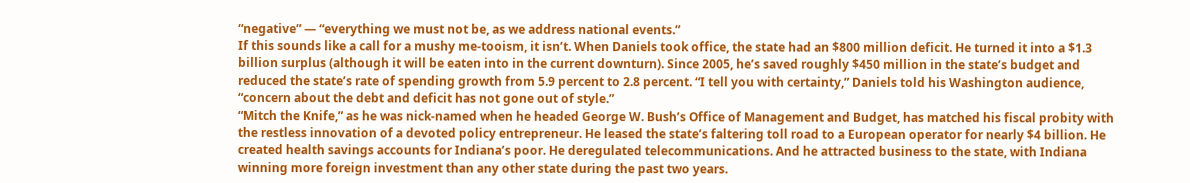“negative” — “everything we must not be, as we address national events.”
If this sounds like a call for a mushy me-tooism, it isn’t. When Daniels took office, the state had an $800 million deficit. He turned it into a $1.3 billion surplus (although it will be eaten into in the current downturn). Since 2005, he’s saved roughly $450 million in the state’s budget and reduced the state’s rate of spending growth from 5.9 percent to 2.8 percent. “I tell you with certainty,” Daniels told his Washington audience, “concern about the debt and deficit has not gone out of style.”
“Mitch the Knife,” as he was nick-named when he headed George W. Bush’s Office of Management and Budget, has matched his fiscal probity with the restless innovation of a devoted policy entrepreneur. He leased the state’s faltering toll road to a European operator for nearly $4 billion. He created health savings accounts for Indiana’s poor. He deregulated telecommunications. And he attracted business to the state, with Indiana winning more foreign investment than any other state during the past two years.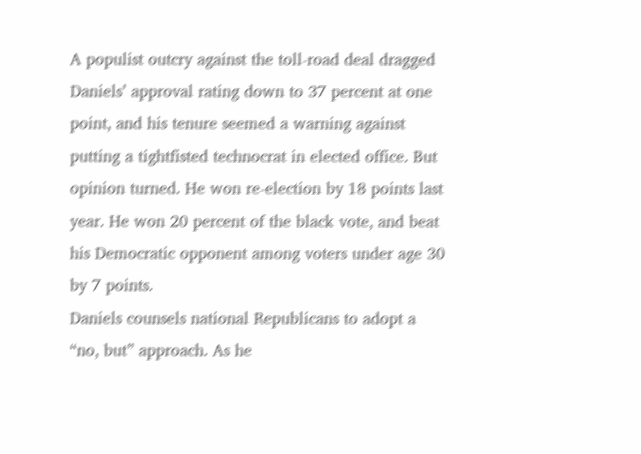A populist outcry against the toll-road deal dragged Daniels’ approval rating down to 37 percent at one point, and his tenure seemed a warning against putting a tightfisted technocrat in elected office. But opinion turned. He won re-election by 18 points last year. He won 20 percent of the black vote, and beat his Democratic opponent among voters under age 30 by 7 points.
Daniels counsels national Republicans to adopt a “no, but” approach. As he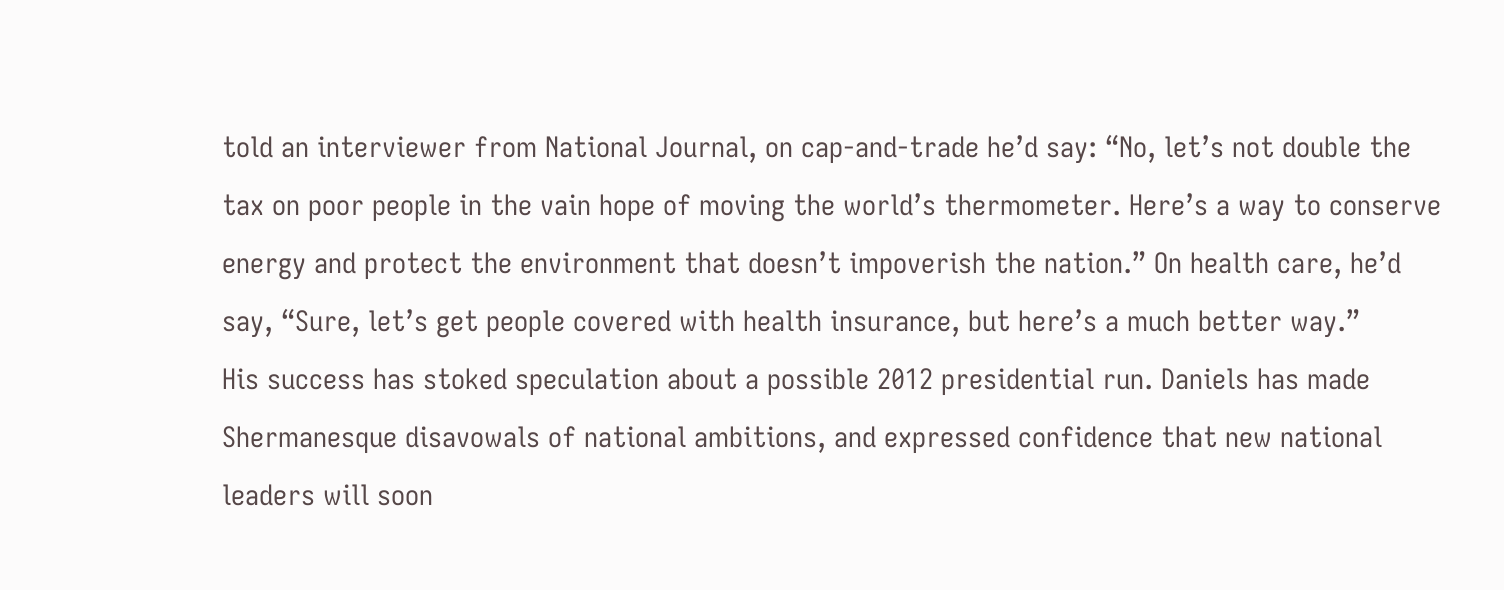told an interviewer from National Journal, on cap-and-trade he’d say: “No, let’s not double the tax on poor people in the vain hope of moving the world’s thermometer. Here’s a way to conserve energy and protect the environment that doesn’t impoverish the nation.” On health care, he’d say, “Sure, let’s get people covered with health insurance, but here’s a much better way.”
His success has stoked speculation about a possible 2012 presidential run. Daniels has made Shermanesque disavowals of national ambitions, and expressed confidence that new national leaders will soon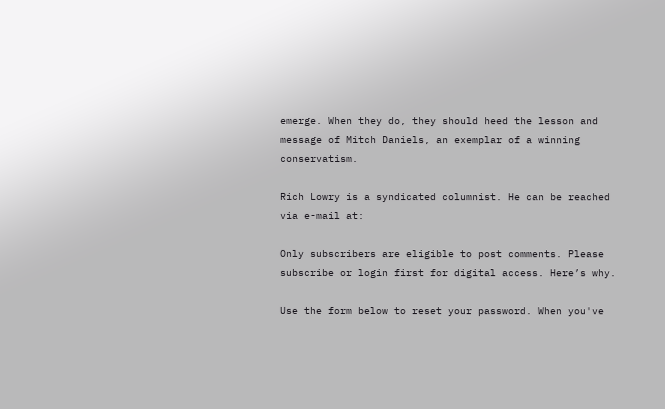emerge. When they do, they should heed the lesson and message of Mitch Daniels, an exemplar of a winning conservatism.

Rich Lowry is a syndicated columnist. He can be reached via e-mail at:

Only subscribers are eligible to post comments. Please subscribe or login first for digital access. Here’s why.

Use the form below to reset your password. When you've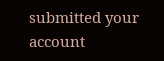submitted your account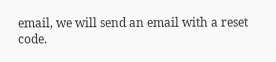email, we will send an email with a reset code.